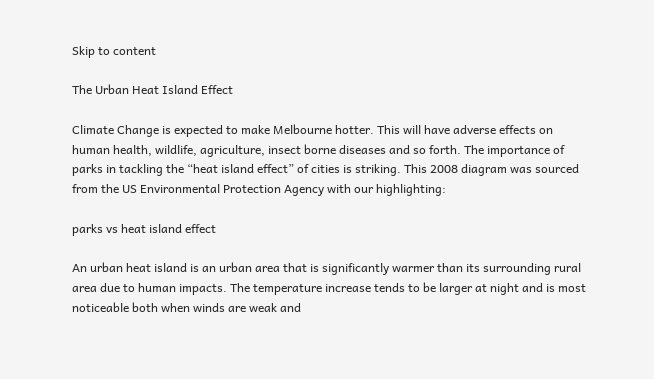Skip to content

The Urban Heat Island Effect

Climate Change is expected to make Melbourne hotter. This will have adverse effects on human health, wildlife, agriculture, insect borne diseases and so forth. The importance of parks in tackling the “heat island effect” of cities is striking. This 2008 diagram was sourced from the US Environmental Protection Agency with our highlighting:

parks vs heat island effect

An urban heat island is an urban area that is significantly warmer than its surrounding rural area due to human impacts. The temperature increase tends to be larger at night and is most noticeable both when winds are weak and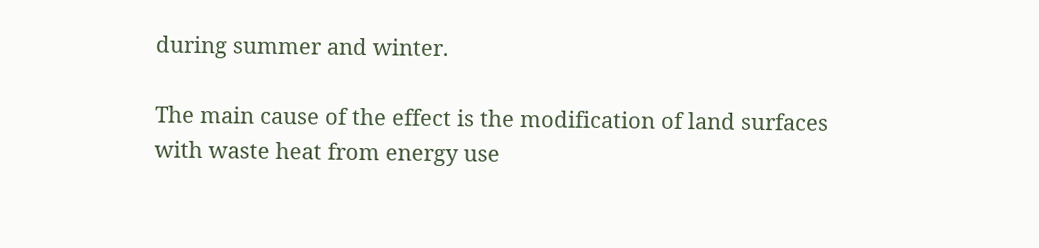during summer and winter.

The main cause of the effect is the modification of land surfaces with waste heat from energy use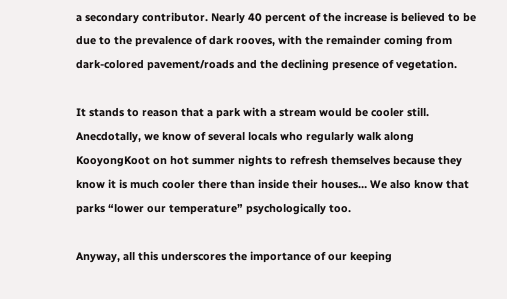a secondary contributor. Nearly 40 percent of the increase is believed to be due to the prevalence of dark rooves, with the remainder coming from dark-colored pavement/roads and the declining presence of vegetation.

It stands to reason that a park with a stream would be cooler still. Anecdotally, we know of several locals who regularly walk along KooyongKoot on hot summer nights to refresh themselves because they know it is much cooler there than inside their houses… We also know that parks “lower our temperature” psychologically too.

Anyway, all this underscores the importance of our keeping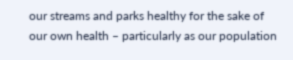our streams and parks healthy for the sake of our own health – particularly as our population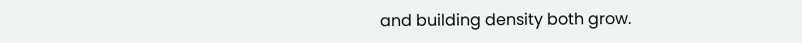and building density both grow.